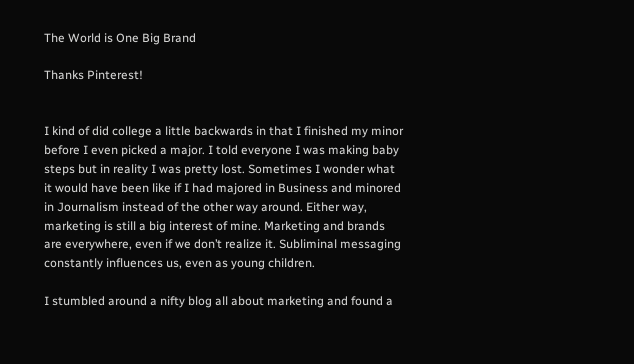The World is One Big Brand

Thanks Pinterest!


I kind of did college a little backwards in that I finished my minor before I even picked a major. I told everyone I was making baby steps but in reality I was pretty lost. Sometimes I wonder what it would have been like if I had majored in Business and minored in Journalism instead of the other way around. Either way, marketing is still a big interest of mine. Marketing and brands are everywhere, even if we don’t realize it. Subliminal messaging constantly influences us, even as young children.

I stumbled around a nifty blog all about marketing and found a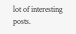lot of interesting posts.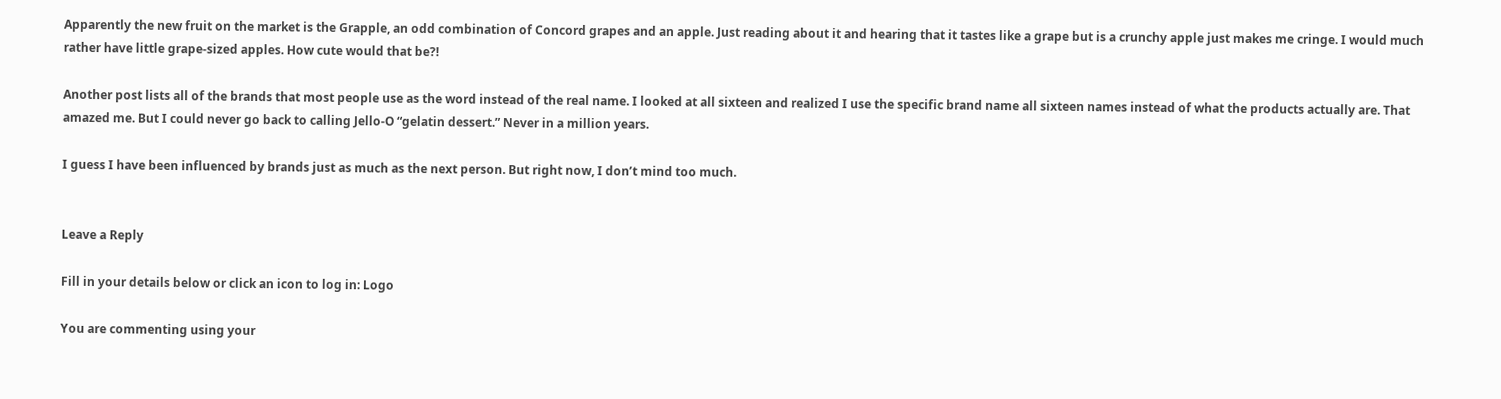Apparently the new fruit on the market is the Grapple, an odd combination of Concord grapes and an apple. Just reading about it and hearing that it tastes like a grape but is a crunchy apple just makes me cringe. I would much rather have little grape-sized apples. How cute would that be?!

Another post lists all of the brands that most people use as the word instead of the real name. I looked at all sixteen and realized I use the specific brand name all sixteen names instead of what the products actually are. That amazed me. But I could never go back to calling Jello-O “gelatin dessert.” Never in a million years.

I guess I have been influenced by brands just as much as the next person. But right now, I don’t mind too much.


Leave a Reply

Fill in your details below or click an icon to log in: Logo

You are commenting using your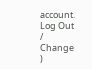account. Log Out /  Change )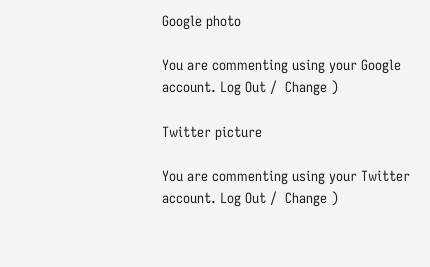Google photo

You are commenting using your Google account. Log Out /  Change )

Twitter picture

You are commenting using your Twitter account. Log Out /  Change )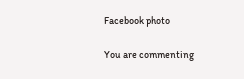Facebook photo

You are commenting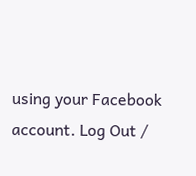using your Facebook account. Log Out /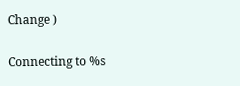Change )

Connecting to %s